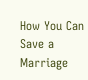How You Can Save a Marriage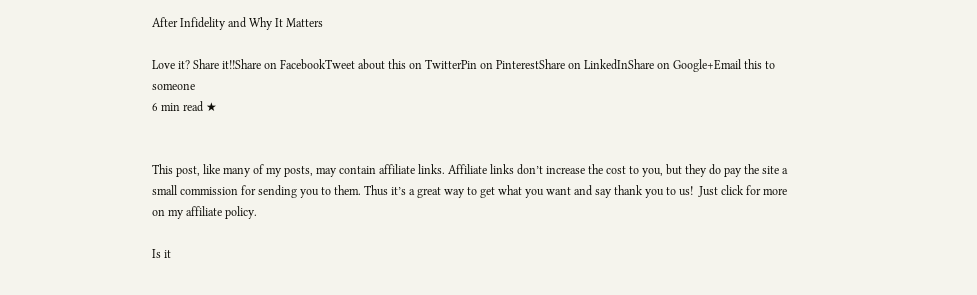After Infidelity and Why It Matters

Love it? Share it!!Share on FacebookTweet about this on TwitterPin on PinterestShare on LinkedInShare on Google+Email this to someone
6 min read ★


This post, like many of my posts, may contain affiliate links. Affiliate links don’t increase the cost to you, but they do pay the site a small commission for sending you to them. Thus it’s a great way to get what you want and say thank you to us!  Just click for more on my affiliate policy.

Is it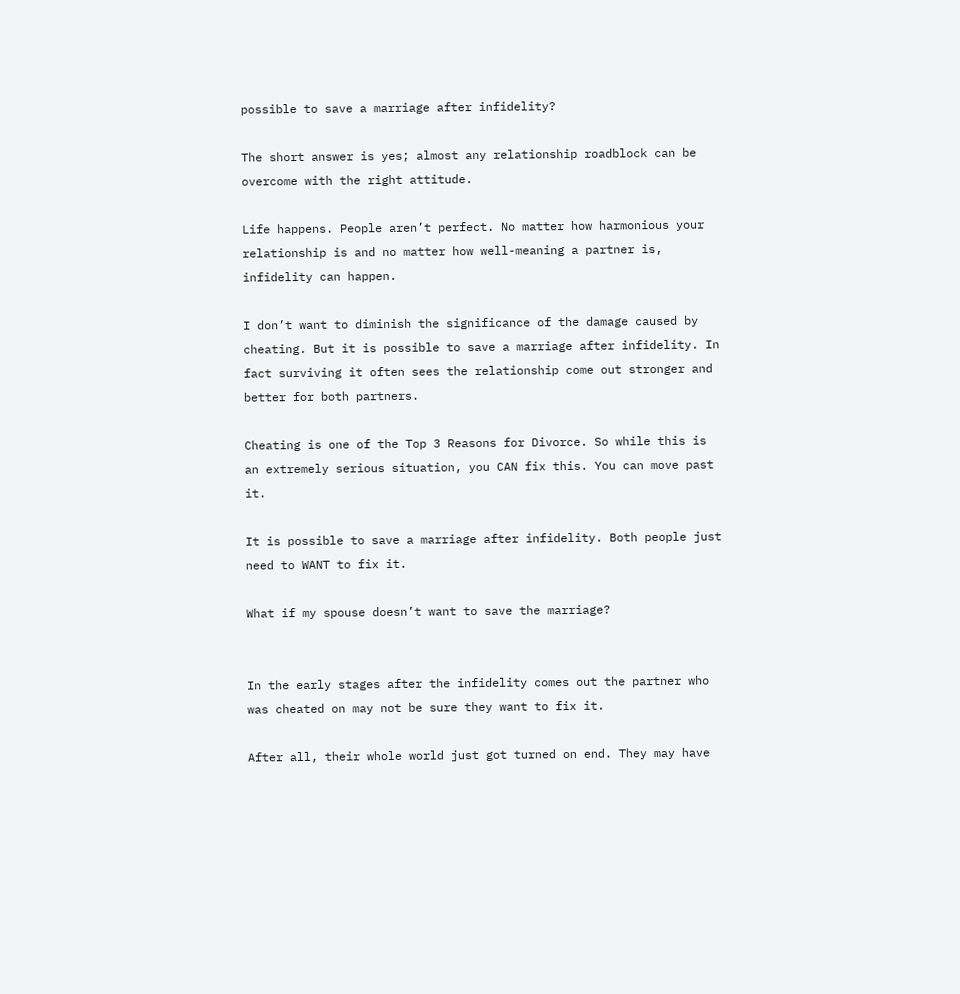possible to save a marriage after infidelity?

The short answer is yes; almost any relationship roadblock can be overcome with the right attitude.

Life happens. People aren’t perfect. No matter how harmonious your relationship is and no matter how well-meaning a partner is, infidelity can happen.

I don’t want to diminish the significance of the damage caused by cheating. But it is possible to save a marriage after infidelity. In fact surviving it often sees the relationship come out stronger and better for both partners.

Cheating is one of the Top 3 Reasons for Divorce. So while this is an extremely serious situation, you CAN fix this. You can move past it.

It is possible to save a marriage after infidelity. Both people just need to WANT to fix it.

What if my spouse doesn’t want to save the marriage?


In the early stages after the infidelity comes out the partner who was cheated on may not be sure they want to fix it.

After all, their whole world just got turned on end. They may have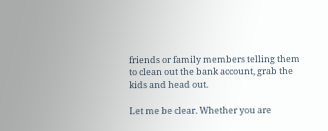friends or family members telling them to clean out the bank account, grab the kids and head out.

Let me be clear. Whether you are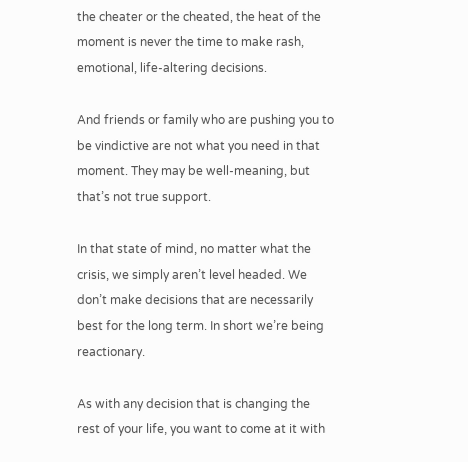the cheater or the cheated, the heat of the moment is never the time to make rash, emotional, life-altering decisions.

And friends or family who are pushing you to be vindictive are not what you need in that moment. They may be well-meaning, but that’s not true support.

In that state of mind, no matter what the crisis, we simply aren’t level headed. We don’t make decisions that are necessarily best for the long term. In short we’re being reactionary.

As with any decision that is changing the rest of your life, you want to come at it with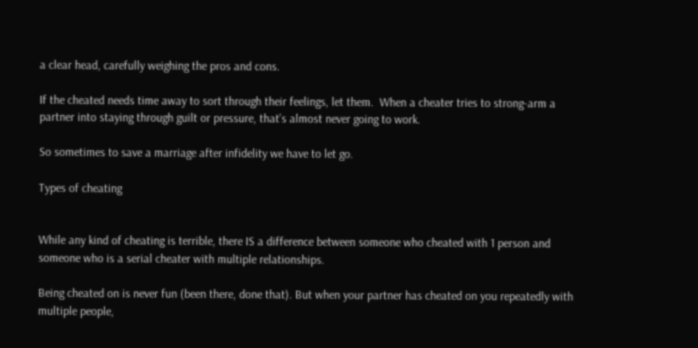a clear head, carefully weighing the pros and cons.

If the cheated needs time away to sort through their feelings, let them.  When a cheater tries to strong-arm a partner into staying through guilt or pressure, that’s almost never going to work.

So sometimes to save a marriage after infidelity we have to let go.

Types of cheating


While any kind of cheating is terrible, there IS a difference between someone who cheated with 1 person and someone who is a serial cheater with multiple relationships.

Being cheated on is never fun (been there, done that). But when your partner has cheated on you repeatedly with multiple people,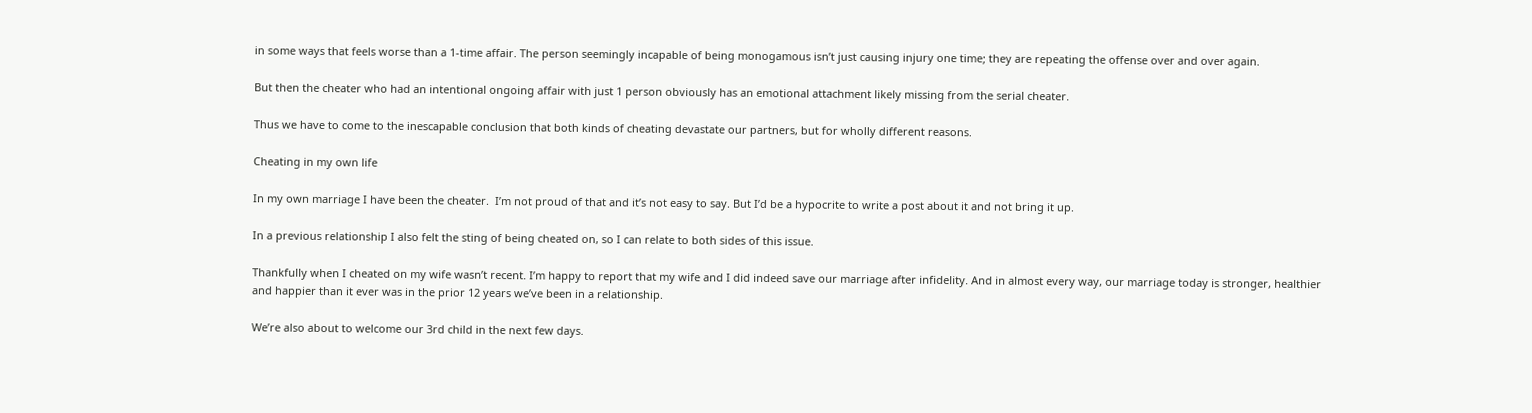in some ways that feels worse than a 1-time affair. The person seemingly incapable of being monogamous isn’t just causing injury one time; they are repeating the offense over and over again.

But then the cheater who had an intentional ongoing affair with just 1 person obviously has an emotional attachment likely missing from the serial cheater.

Thus we have to come to the inescapable conclusion that both kinds of cheating devastate our partners, but for wholly different reasons.

Cheating in my own life

In my own marriage I have been the cheater.  I’m not proud of that and it’s not easy to say. But I’d be a hypocrite to write a post about it and not bring it up.

In a previous relationship I also felt the sting of being cheated on, so I can relate to both sides of this issue.

Thankfully when I cheated on my wife wasn’t recent. I’m happy to report that my wife and I did indeed save our marriage after infidelity. And in almost every way, our marriage today is stronger, healthier and happier than it ever was in the prior 12 years we’ve been in a relationship.

We’re also about to welcome our 3rd child in the next few days.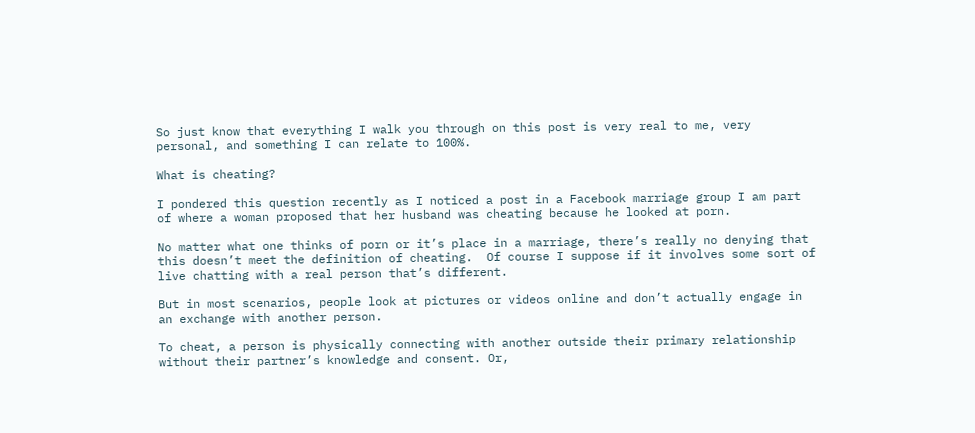So just know that everything I walk you through on this post is very real to me, very personal, and something I can relate to 100%.

What is cheating?

I pondered this question recently as I noticed a post in a Facebook marriage group I am part of where a woman proposed that her husband was cheating because he looked at porn.

No matter what one thinks of porn or it’s place in a marriage, there’s really no denying that this doesn’t meet the definition of cheating.  Of course I suppose if it involves some sort of live chatting with a real person that’s different.

But in most scenarios, people look at pictures or videos online and don’t actually engage in an exchange with another person.

To cheat, a person is physically connecting with another outside their primary relationship without their partner’s knowledge and consent. Or,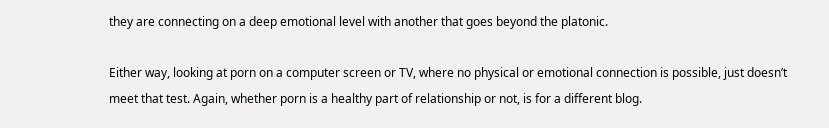they are connecting on a deep emotional level with another that goes beyond the platonic.

Either way, looking at porn on a computer screen or TV, where no physical or emotional connection is possible, just doesn’t meet that test. Again, whether porn is a healthy part of relationship or not, is for a different blog.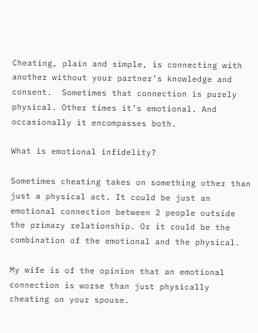Cheating, plain and simple, is connecting with another without your partner’s knowledge and consent.  Sometimes that connection is purely physical. Other times it’s emotional. And occasionally it encompasses both.

What is emotional infidelity?

Sometimes cheating takes on something other than just a physical act. It could be just an emotional connection between 2 people outside the primary relationship. Or it could be the combination of the emotional and the physical.

My wife is of the opinion that an emotional connection is worse than just physically cheating on your spouse.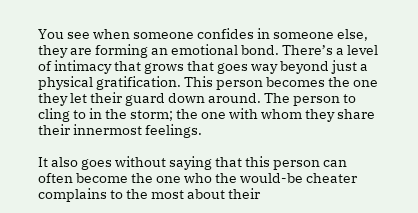You see when someone confides in someone else, they are forming an emotional bond. There’s a level of intimacy that grows that goes way beyond just a physical gratification. This person becomes the one they let their guard down around. The person to cling to in the storm; the one with whom they share their innermost feelings.

It also goes without saying that this person can often become the one who the would-be cheater complains to the most about their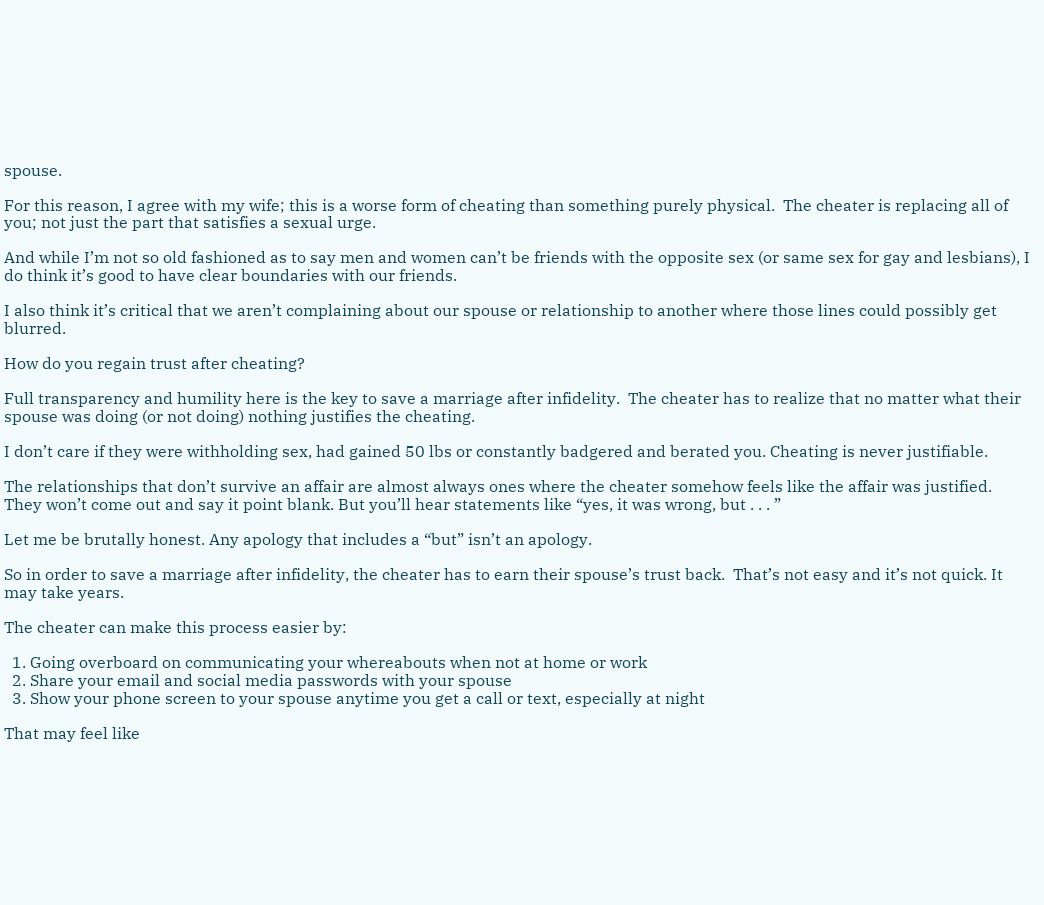spouse.

For this reason, I agree with my wife; this is a worse form of cheating than something purely physical.  The cheater is replacing all of you; not just the part that satisfies a sexual urge.

And while I’m not so old fashioned as to say men and women can’t be friends with the opposite sex (or same sex for gay and lesbians), I do think it’s good to have clear boundaries with our friends.

I also think it’s critical that we aren’t complaining about our spouse or relationship to another where those lines could possibly get blurred.

How do you regain trust after cheating?

Full transparency and humility here is the key to save a marriage after infidelity.  The cheater has to realize that no matter what their spouse was doing (or not doing) nothing justifies the cheating.

I don’t care if they were withholding sex, had gained 50 lbs or constantly badgered and berated you. Cheating is never justifiable.

The relationships that don’t survive an affair are almost always ones where the cheater somehow feels like the affair was justified.  They won’t come out and say it point blank. But you’ll hear statements like “yes, it was wrong, but . . . ”

Let me be brutally honest. Any apology that includes a “but” isn’t an apology.

So in order to save a marriage after infidelity, the cheater has to earn their spouse’s trust back.  That’s not easy and it’s not quick. It may take years.

The cheater can make this process easier by:

  1. Going overboard on communicating your whereabouts when not at home or work
  2. Share your email and social media passwords with your spouse
  3. Show your phone screen to your spouse anytime you get a call or text, especially at night

That may feel like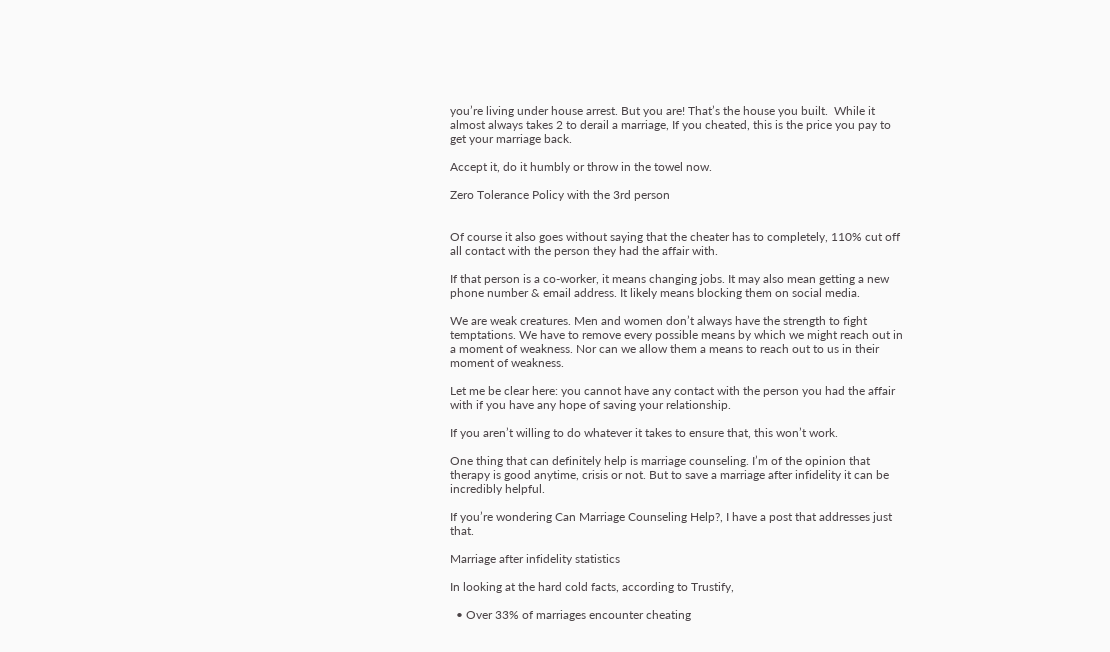you’re living under house arrest. But you are! That’s the house you built.  While it almost always takes 2 to derail a marriage, If you cheated, this is the price you pay to get your marriage back.

Accept it, do it humbly or throw in the towel now.

Zero Tolerance Policy with the 3rd person


Of course it also goes without saying that the cheater has to completely, 110% cut off all contact with the person they had the affair with.

If that person is a co-worker, it means changing jobs. It may also mean getting a new phone number & email address. It likely means blocking them on social media.

We are weak creatures. Men and women don’t always have the strength to fight temptations. We have to remove every possible means by which we might reach out in a moment of weakness. Nor can we allow them a means to reach out to us in their moment of weakness.

Let me be clear here: you cannot have any contact with the person you had the affair with if you have any hope of saving your relationship.

If you aren’t willing to do whatever it takes to ensure that, this won’t work.

One thing that can definitely help is marriage counseling. I’m of the opinion that therapy is good anytime, crisis or not. But to save a marriage after infidelity it can be incredibly helpful.

If you’re wondering Can Marriage Counseling Help?, I have a post that addresses just that.

Marriage after infidelity statistics

In looking at the hard cold facts, according to Trustify,

  • Over 33% of marriages encounter cheating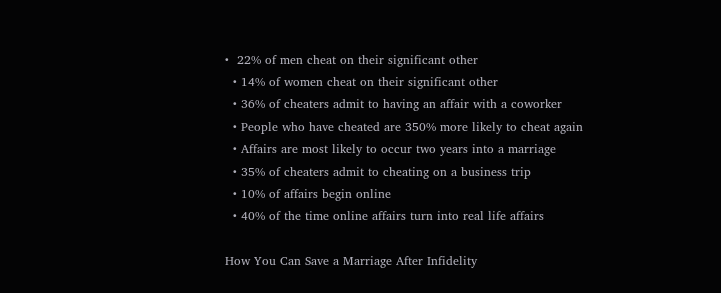•  22% of men cheat on their significant other
  • 14% of women cheat on their significant other
  • 36% of cheaters admit to having an affair with a coworker
  • People who have cheated are 350% more likely to cheat again
  • Affairs are most likely to occur two years into a marriage
  • 35% of cheaters admit to cheating on a business trip
  • 10% of affairs begin online
  • 40% of the time online affairs turn into real life affairs

How You Can Save a Marriage After Infidelity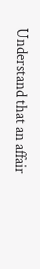Understand that an affair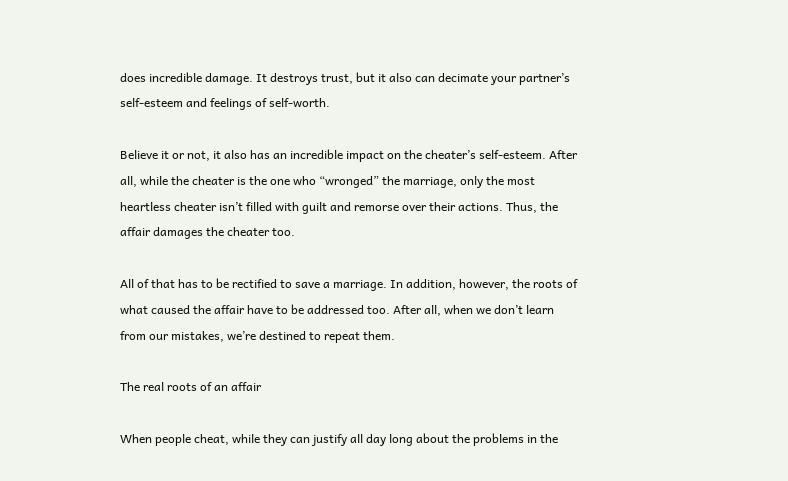does incredible damage. It destroys trust, but it also can decimate your partner’s self-esteem and feelings of self-worth.

Believe it or not, it also has an incredible impact on the cheater’s self-esteem. After all, while the cheater is the one who “wronged” the marriage, only the most heartless cheater isn’t filled with guilt and remorse over their actions. Thus, the affair damages the cheater too.

All of that has to be rectified to save a marriage. In addition, however, the roots of what caused the affair have to be addressed too. After all, when we don’t learn from our mistakes, we’re destined to repeat them.

The real roots of an affair

When people cheat, while they can justify all day long about the problems in the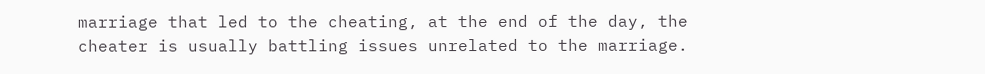marriage that led to the cheating, at the end of the day, the cheater is usually battling issues unrelated to the marriage.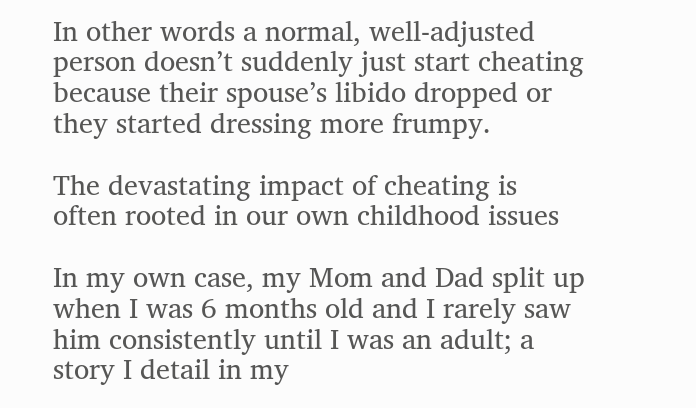In other words a normal, well-adjusted person doesn’t suddenly just start cheating because their spouse’s libido dropped or they started dressing more frumpy.

The devastating impact of cheating is often rooted in our own childhood issues

In my own case, my Mom and Dad split up when I was 6 months old and I rarely saw him consistently until I was an adult; a story I detail in my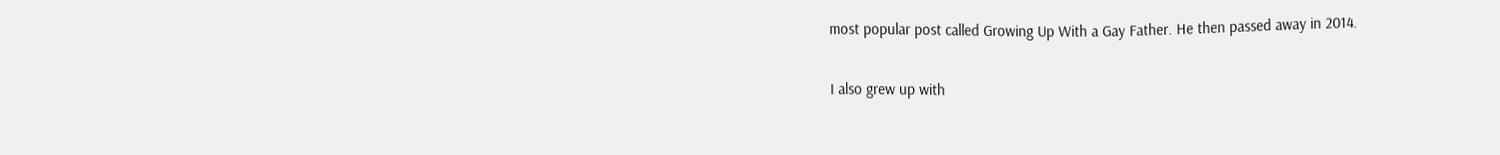most popular post called Growing Up With a Gay Father. He then passed away in 2014.

I also grew up with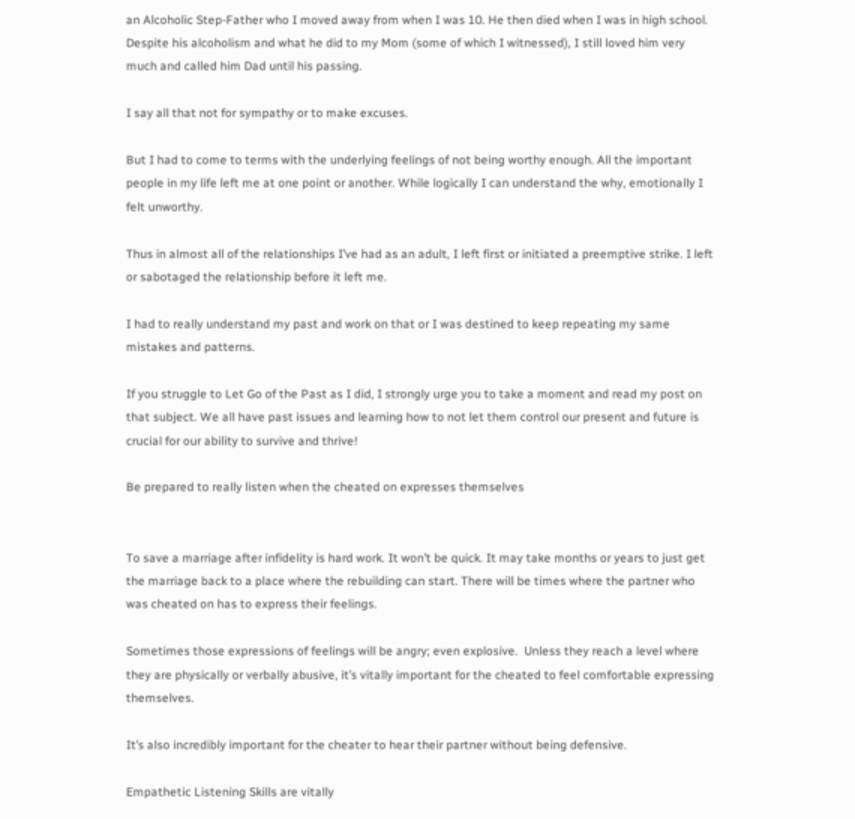an Alcoholic Step-Father who I moved away from when I was 10. He then died when I was in high school.  Despite his alcoholism and what he did to my Mom (some of which I witnessed), I still loved him very much and called him Dad until his passing.

I say all that not for sympathy or to make excuses.

But I had to come to terms with the underlying feelings of not being worthy enough. All the important people in my life left me at one point or another. While logically I can understand the why, emotionally I felt unworthy.

Thus in almost all of the relationships I’ve had as an adult, I left first or initiated a preemptive strike. I left or sabotaged the relationship before it left me.

I had to really understand my past and work on that or I was destined to keep repeating my same mistakes and patterns.

If you struggle to Let Go of the Past as I did, I strongly urge you to take a moment and read my post on that subject. We all have past issues and learning how to not let them control our present and future is crucial for our ability to survive and thrive!

Be prepared to really listen when the cheated on expresses themselves


To save a marriage after infidelity is hard work. It won’t be quick. It may take months or years to just get the marriage back to a place where the rebuilding can start. There will be times where the partner who was cheated on has to express their feelings.

Sometimes those expressions of feelings will be angry; even explosive.  Unless they reach a level where they are physically or verbally abusive, it’s vitally important for the cheated to feel comfortable expressing themselves.

It’s also incredibly important for the cheater to hear their partner without being defensive.

Empathetic Listening Skills are vitally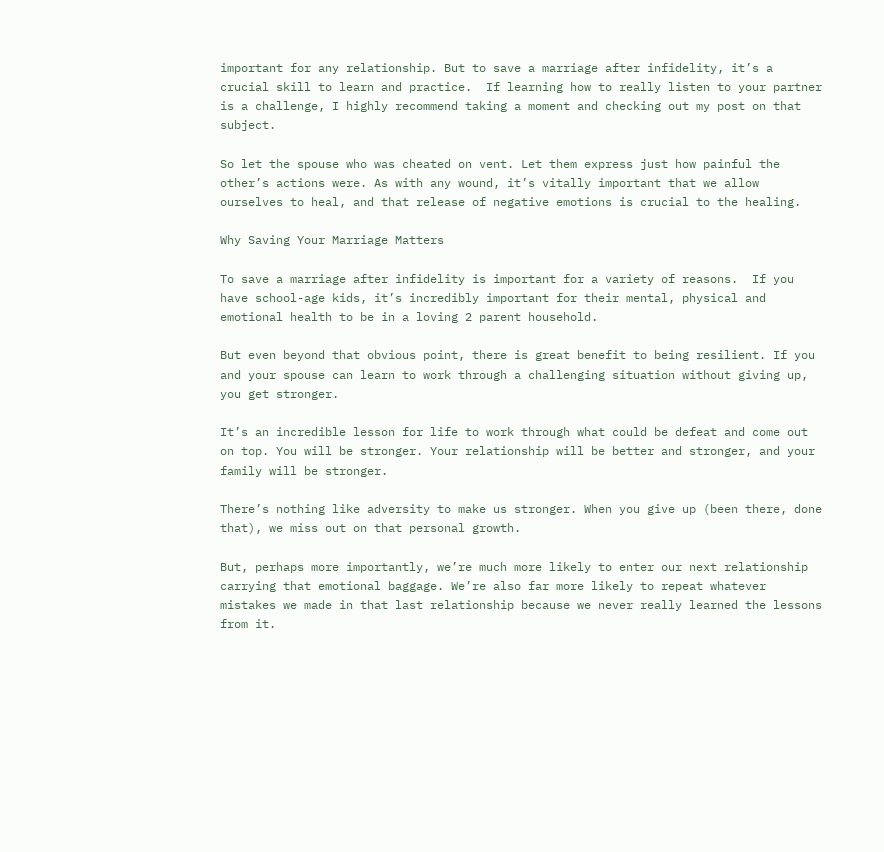important for any relationship. But to save a marriage after infidelity, it’s a crucial skill to learn and practice.  If learning how to really listen to your partner is a challenge, I highly recommend taking a moment and checking out my post on that subject.

So let the spouse who was cheated on vent. Let them express just how painful the other’s actions were. As with any wound, it’s vitally important that we allow ourselves to heal, and that release of negative emotions is crucial to the healing.

Why Saving Your Marriage Matters

To save a marriage after infidelity is important for a variety of reasons.  If you have school-age kids, it’s incredibly important for their mental, physical and emotional health to be in a loving 2 parent household.

But even beyond that obvious point, there is great benefit to being resilient. If you and your spouse can learn to work through a challenging situation without giving up, you get stronger.

It’s an incredible lesson for life to work through what could be defeat and come out on top. You will be stronger. Your relationship will be better and stronger, and your family will be stronger.

There’s nothing like adversity to make us stronger. When you give up (been there, done that), we miss out on that personal growth.

But, perhaps more importantly, we’re much more likely to enter our next relationship carrying that emotional baggage. We’re also far more likely to repeat whatever mistakes we made in that last relationship because we never really learned the lessons from it.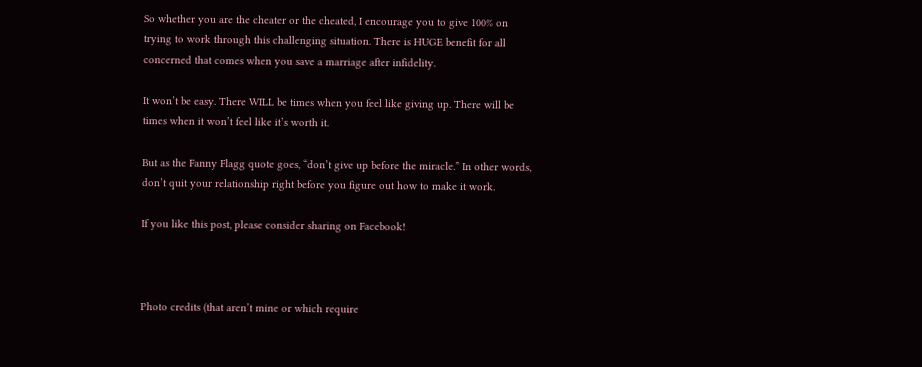So whether you are the cheater or the cheated, I encourage you to give 100% on trying to work through this challenging situation. There is HUGE benefit for all concerned that comes when you save a marriage after infidelity.

It won’t be easy. There WILL be times when you feel like giving up. There will be times when it won’t feel like it’s worth it.

But as the Fanny Flagg quote goes, “don’t give up before the miracle.” In other words, don’t quit your relationship right before you figure out how to make it work.

If you like this post, please consider sharing on Facebook!



Photo credits (that aren’t mine or which require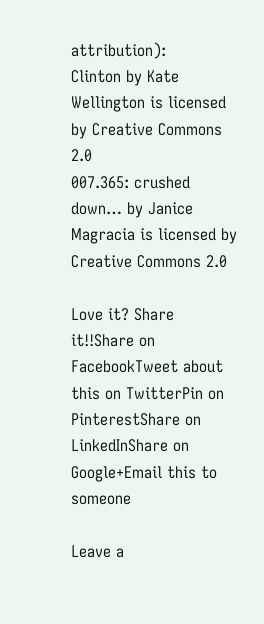attribution):
Clinton by Kate Wellington is licensed by Creative Commons 2.0
007.365: crushed down… by Janice Magracia is licensed by Creative Commons 2.0

Love it? Share it!!Share on FacebookTweet about this on TwitterPin on PinterestShare on LinkedInShare on Google+Email this to someone

Leave a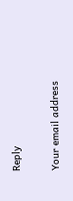Reply

Your email address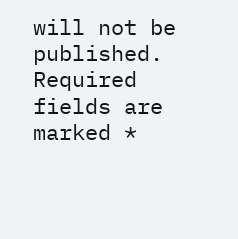will not be published. Required fields are marked *